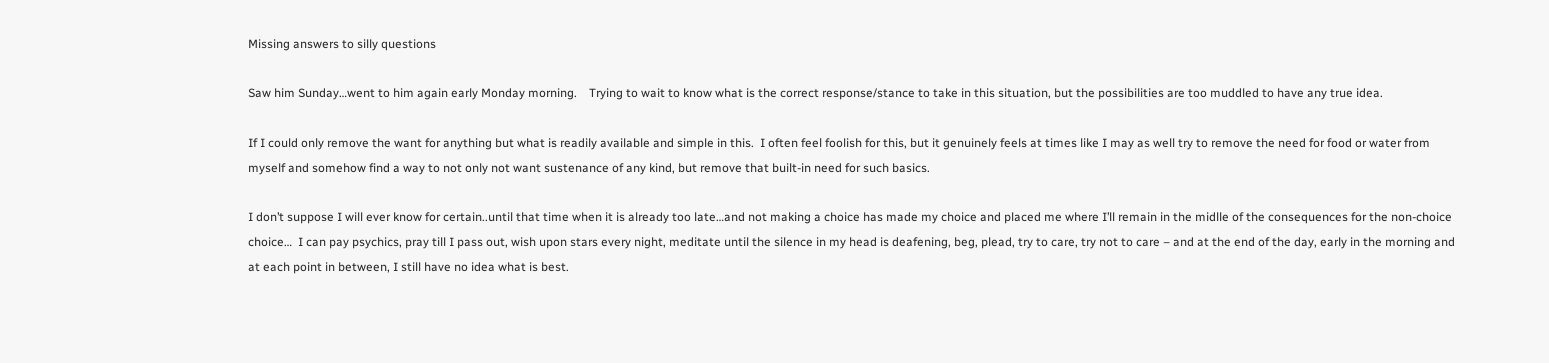Missing answers to silly questions

Saw him Sunday…went to him again early Monday morning.    Trying to wait to know what is the correct response/stance to take in this situation, but the possibilities are too muddled to have any true idea.

If I could only remove the want for anything but what is readily available and simple in this.  I often feel foolish for this, but it genuinely feels at times like I may as well try to remove the need for food or water from myself and somehow find a way to not only not want sustenance of any kind, but remove that built-in need for such basics.

I don’t suppose I will ever know for certain..until that time when it is already too late…and not making a choice has made my choice and placed me where I’ll remain in the midlle of the consequences for the non-choice choice…  I can pay psychics, pray till I pass out, wish upon stars every night, meditate until the silence in my head is deafening, beg, plead, try to care, try not to care – and at the end of the day, early in the morning and at each point in between, I still have no idea what is best.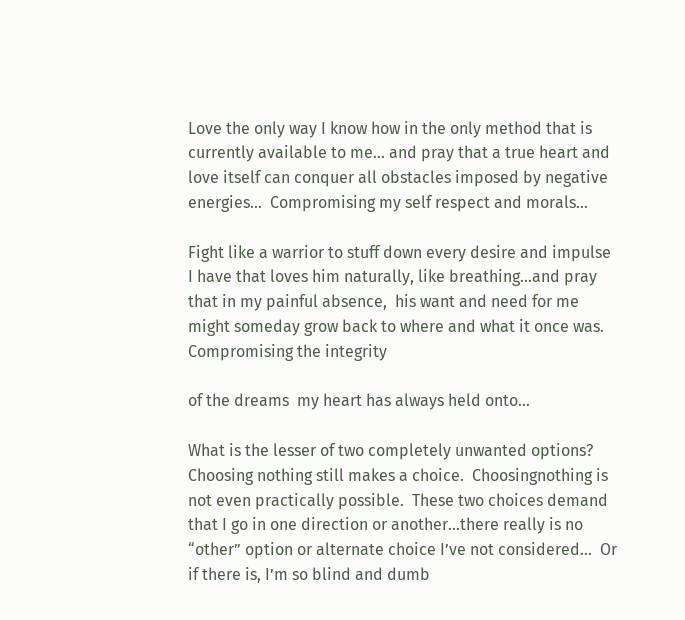Love the only way I know how in the only method that is currently available to me… and pray that a true heart and love itself can conquer all obstacles imposed by negative energies…  Compromising my self respect and morals…

Fight like a warrior to stuff down every desire and impulse I have that loves him naturally, like breathing…and pray that in my painful absence,  his want and need for me might someday grow back to where and what it once was.  Compromising the integrity

of the dreams  my heart has always held onto…

What is the lesser of two completely unwanted options?  Choosing nothing still makes a choice.  Choosingnothing is not even practically possible.  These two choices demand that I go in one direction or another…there really is no “other” option or alternate choice I’ve not considered…  Or if there is, I’m so blind and dumb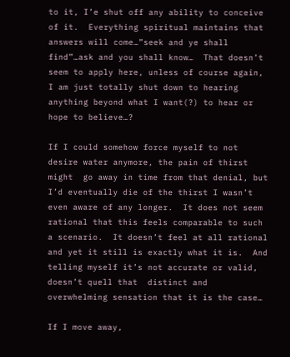to it, I’e shut off any ability to conceive of it.  Everything spiritual maintains that answers will come…”seek and ye shall find”…ask and you shall know…  That doesn’t seem to apply here, unless of course again, I am just totally shut down to hearing anything beyond what I want(?) to hear or hope to believe…?

If I could somehow force myself to not desire water anymore, the pain of thirst might  go away in time from that denial, but I’d eventually die of the thirst I wasn’t even aware of any longer.  It does not seem rational that this feels comparable to such a scenario.  It doesn’t feel at all rational and yet it still is exactly what it is.  And telling myself it’s not accurate or valid, doesn’t quell that  distinct and overwhelming sensation that it is the case…

If I move away,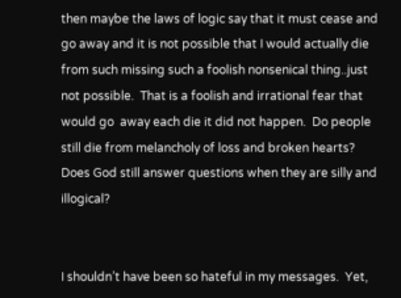then maybe the laws of logic say that it must cease and go away and it is not possible that I would actually die from such missing such a foolish nonsenical thing..just not possible.  That is a foolish and irrational fear that would go  away each die it did not happen.  Do people still die from melancholy of loss and broken hearts?  Does God still answer questions when they are silly and illogical?


I shouldn’t have been so hateful in my messages.  Yet,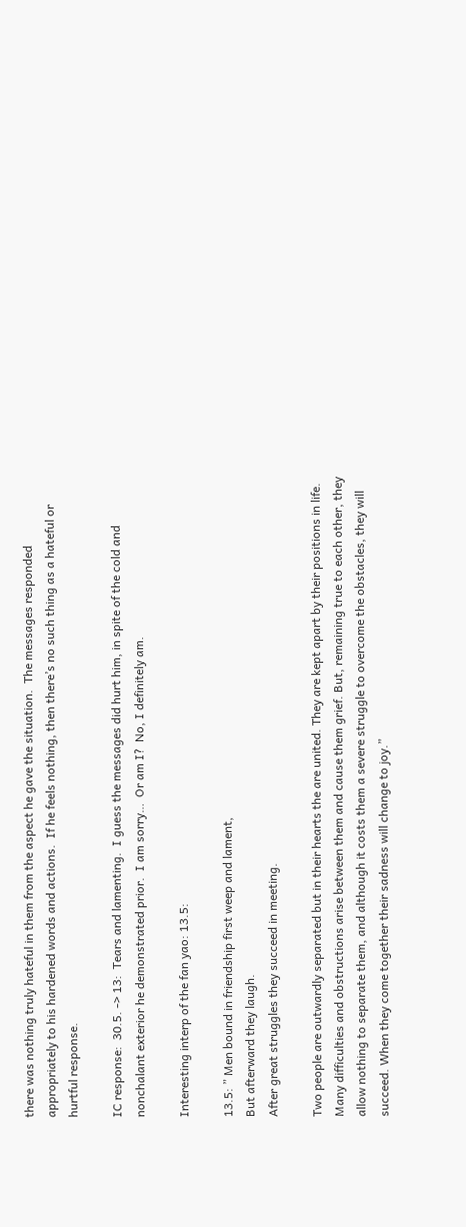there was nothing truly hateful in them from the aspect he gave the situation.  The messages responded appropriately to his hardened words and actions.  If he feels nothing, then there’s no such thing as a hateful or hurtful response.

IC response:  30.5. -> 13:  Tears and lamenting.  I guess the messages did hurt him, in spite of the cold and nonchalant exterior he demonstrated prior.  I am sorry…  Or am I?  No, I definitely am.

Interesting interp of the fan yao: 13.5:

13.5: ” Men bound in friendship first weep and lament,
But afterward they laugh.
After great struggles they succeed in meeting.

Two people are outwardly separated but in their hearts the are united. They are kept apart by their positions in life. Many difficulties and obstructions arise between them and cause them grief. But, remaining true to each other, they allow nothing to separate them, and although it costs them a severe struggle to overcome the obstacles, they will succeed. When they come together their sadness will change to joy.”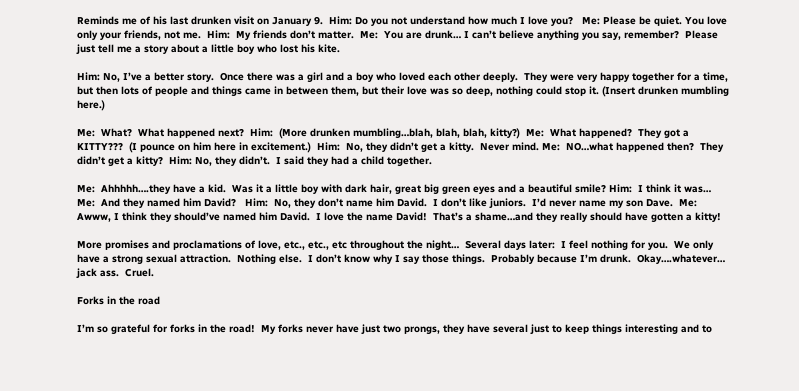Reminds me of his last drunken visit on January 9.  Him: Do you not understand how much I love you?   Me: Please be quiet. You love only your friends, not me.  Him:  My friends don’t matter.  Me:  You are drunk… I can’t believe anything you say, remember?  Please just tell me a story about a little boy who lost his kite.

Him: No, I’ve a better story.  Once there was a girl and a boy who loved each other deeply.  They were very happy together for a time, but then lots of people and things came in between them, but their love was so deep, nothing could stop it. (Insert drunken mumbling here.)

Me:  What?  What happened next?  Him:  (More drunken mumbling…blah, blah, blah, kitty?)  Me:  What happened?  They got a KITTY???  (I pounce on him here in excitement.)  Him:  No, they didn’t get a kitty.  Never mind. Me:  NO…what happened then?  They didn’t get a kitty?  Him: No, they didn’t.  I said they had a child together.

Me:  Ahhhhh….they have a kid.  Was it a little boy with dark hair, great big green eyes and a beautiful smile? Him:  I think it was…   Me:  And they named him David?   Him:  No, they don’t name him David.  I don’t like juniors.  I’d never name my son Dave.  Me:  Awww, I think they should’ve named him David.  I love the name David!  That’s a shame…and they really should have gotten a kitty!

More promises and proclamations of love, etc., etc., etc throughout the night…  Several days later:  I feel nothing for you.  We only have a strong sexual attraction.  Nothing else.  I don’t know why I say those things.  Probably because I’m drunk.  Okay….whatever… jack ass.  Cruel.

Forks in the road

I’m so grateful for forks in the road!  My forks never have just two prongs, they have several just to keep things interesting and to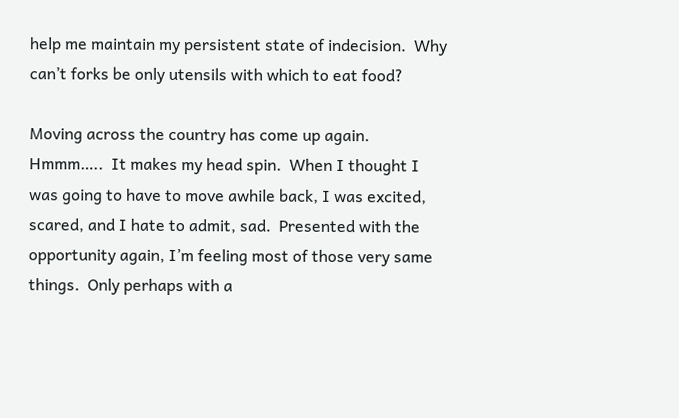help me maintain my persistent state of indecision.  Why can’t forks be only utensils with which to eat food?

Moving across the country has come up again.  Hmmm…..  It makes my head spin.  When I thought I was going to have to move awhile back, I was excited, scared, and I hate to admit, sad.  Presented with the opportunity again, I’m feeling most of those very same things.  Only perhaps with a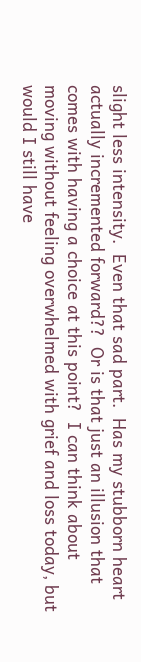slight less intensity.  Even that sad part.  Has my stubborn heart actually incremented forward??  Or is that just an illusion that comes with having a choice at this point?  I can think about moving without feeling overwhelmed with grief and loss today, but would I still have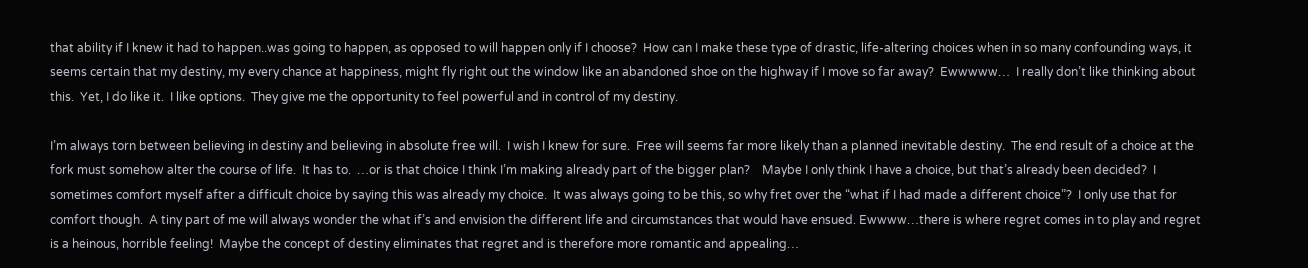that ability if I knew it had to happen..was going to happen, as opposed to will happen only if I choose?  How can I make these type of drastic, life-altering choices when in so many confounding ways, it seems certain that my destiny, my every chance at happiness, might fly right out the window like an abandoned shoe on the highway if I move so far away?  Ewwwww…  I really don’t like thinking about this.  Yet, I do like it.  I like options.  They give me the opportunity to feel powerful and in control of my destiny.

I’m always torn between believing in destiny and believing in absolute free will.  I wish I knew for sure.  Free will seems far more likely than a planned inevitable destiny.  The end result of a choice at the fork must somehow alter the course of life.  It has to.  …or is that choice I think I’m making already part of the bigger plan?    Maybe I only think I have a choice, but that’s already been decided?  I sometimes comfort myself after a difficult choice by saying this was already my choice.  It was always going to be this, so why fret over the “what if I had made a different choice”?  I only use that for comfort though.  A tiny part of me will always wonder the what if’s and envision the different life and circumstances that would have ensued. Ewwww…there is where regret comes in to play and regret is a heinous, horrible feeling!  Maybe the concept of destiny eliminates that regret and is therefore more romantic and appealing…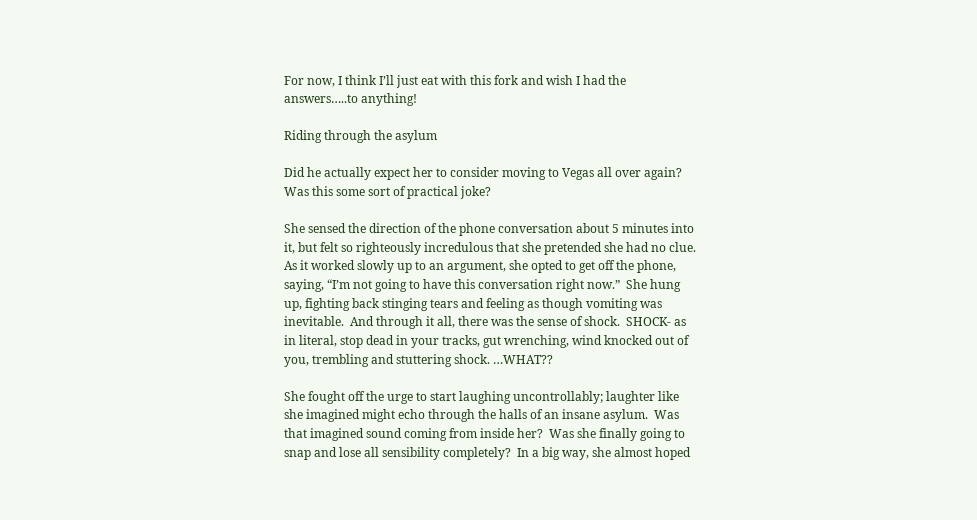For now, I think I’ll just eat with this fork and wish I had the answers…..to anything!

Riding through the asylum

Did he actually expect her to consider moving to Vegas all over again?  Was this some sort of practical joke?

She sensed the direction of the phone conversation about 5 minutes into it, but felt so righteously incredulous that she pretended she had no clue.  As it worked slowly up to an argument, she opted to get off the phone, saying, “I’m not going to have this conversation right now.”  She hung up, fighting back stinging tears and feeling as though vomiting was inevitable.  And through it all, there was the sense of shock.  SHOCK- as in literal, stop dead in your tracks, gut wrenching, wind knocked out of you, trembling and stuttering shock. …WHAT??

She fought off the urge to start laughing uncontrollably; laughter like she imagined might echo through the halls of an insane asylum.  Was that imagined sound coming from inside her?  Was she finally going to snap and lose all sensibility completely?  In a big way, she almost hoped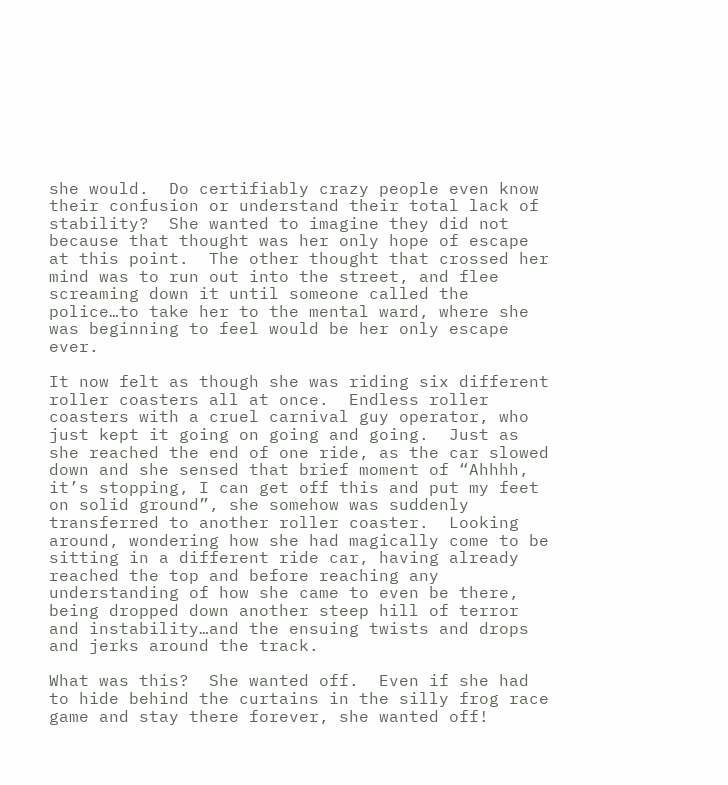she would.  Do certifiably crazy people even know their confusion or understand their total lack of stability?  She wanted to imagine they did not because that thought was her only hope of escape at this point.  The other thought that crossed her mind was to run out into the street, and flee screaming down it until someone called the police…to take her to the mental ward, where she was beginning to feel would be her only escape ever.

It now felt as though she was riding six different roller coasters all at once.  Endless roller coasters with a cruel carnival guy operator, who just kept it going on going and going.  Just as she reached the end of one ride, as the car slowed down and she sensed that brief moment of “Ahhhh, it’s stopping, I can get off this and put my feet on solid ground”, she somehow was suddenly transferred to another roller coaster.  Looking around, wondering how she had magically come to be sitting in a different ride car, having already reached the top and before reaching any understanding of how she came to even be there, being dropped down another steep hill of terror and instability…and the ensuing twists and drops and jerks around the track.

What was this?  She wanted off.  Even if she had to hide behind the curtains in the silly frog race game and stay there forever, she wanted off!